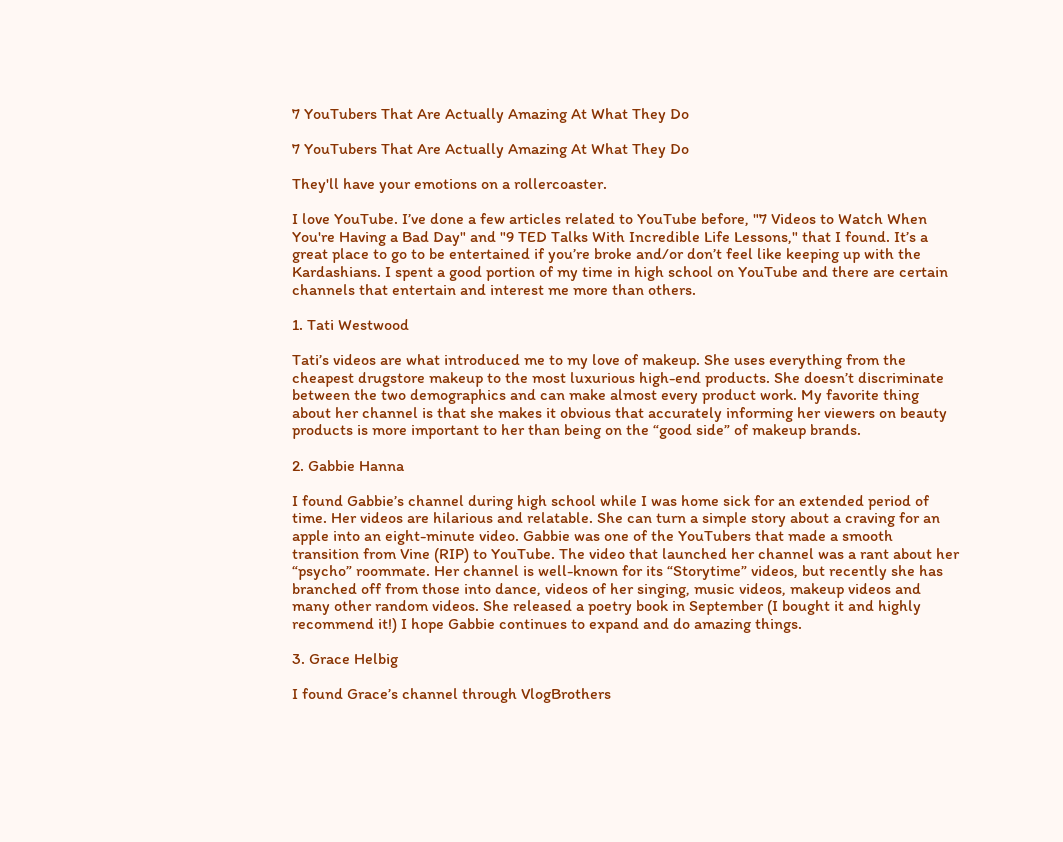7 YouTubers That Are Actually Amazing At What They Do

7 YouTubers That Are Actually Amazing At What They Do

They'll have your emotions on a rollercoaster.

I love YouTube. I’ve done a few articles related to YouTube before, "7 Videos to Watch When You're Having a Bad Day" and "9 TED Talks With Incredible Life Lessons," that I found. It’s a great place to go to be entertained if you’re broke and/or don’t feel like keeping up with the Kardashians. I spent a good portion of my time in high school on YouTube and there are certain channels that entertain and interest me more than others.

1. Tati Westwood

Tati’s videos are what introduced me to my love of makeup. She uses everything from the cheapest drugstore makeup to the most luxurious high-end products. She doesn’t discriminate between the two demographics and can make almost every product work. My favorite thing about her channel is that she makes it obvious that accurately informing her viewers on beauty products is more important to her than being on the “good side” of makeup brands.

2. Gabbie Hanna

I found Gabbie’s channel during high school while I was home sick for an extended period of time. Her videos are hilarious and relatable. She can turn a simple story about a craving for an apple into an eight-minute video. Gabbie was one of the YouTubers that made a smooth transition from Vine (RIP) to YouTube. The video that launched her channel was a rant about her “psycho” roommate. Her channel is well-known for its “Storytime” videos, but recently she has branched off from those into dance, videos of her singing, music videos, makeup videos and many other random videos. She released a poetry book in September (I bought it and highly recommend it!) I hope Gabbie continues to expand and do amazing things.

3. Grace Helbig

I found Grace’s channel through VlogBrothers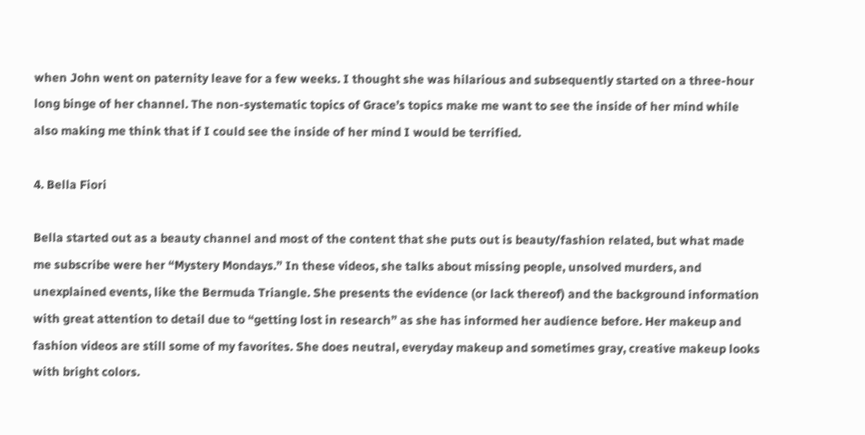when John went on paternity leave for a few weeks. I thought she was hilarious and subsequently started on a three-hour long binge of her channel. The non-systematic topics of Grace’s topics make me want to see the inside of her mind while also making me think that if I could see the inside of her mind I would be terrified.

4. Bella Fiori

Bella started out as a beauty channel and most of the content that she puts out is beauty/fashion related, but what made me subscribe were her “Mystery Mondays.” In these videos, she talks about missing people, unsolved murders, and unexplained events, like the Bermuda Triangle. She presents the evidence (or lack thereof) and the background information with great attention to detail due to “getting lost in research” as she has informed her audience before. Her makeup and fashion videos are still some of my favorites. She does neutral, everyday makeup and sometimes gray, creative makeup looks with bright colors.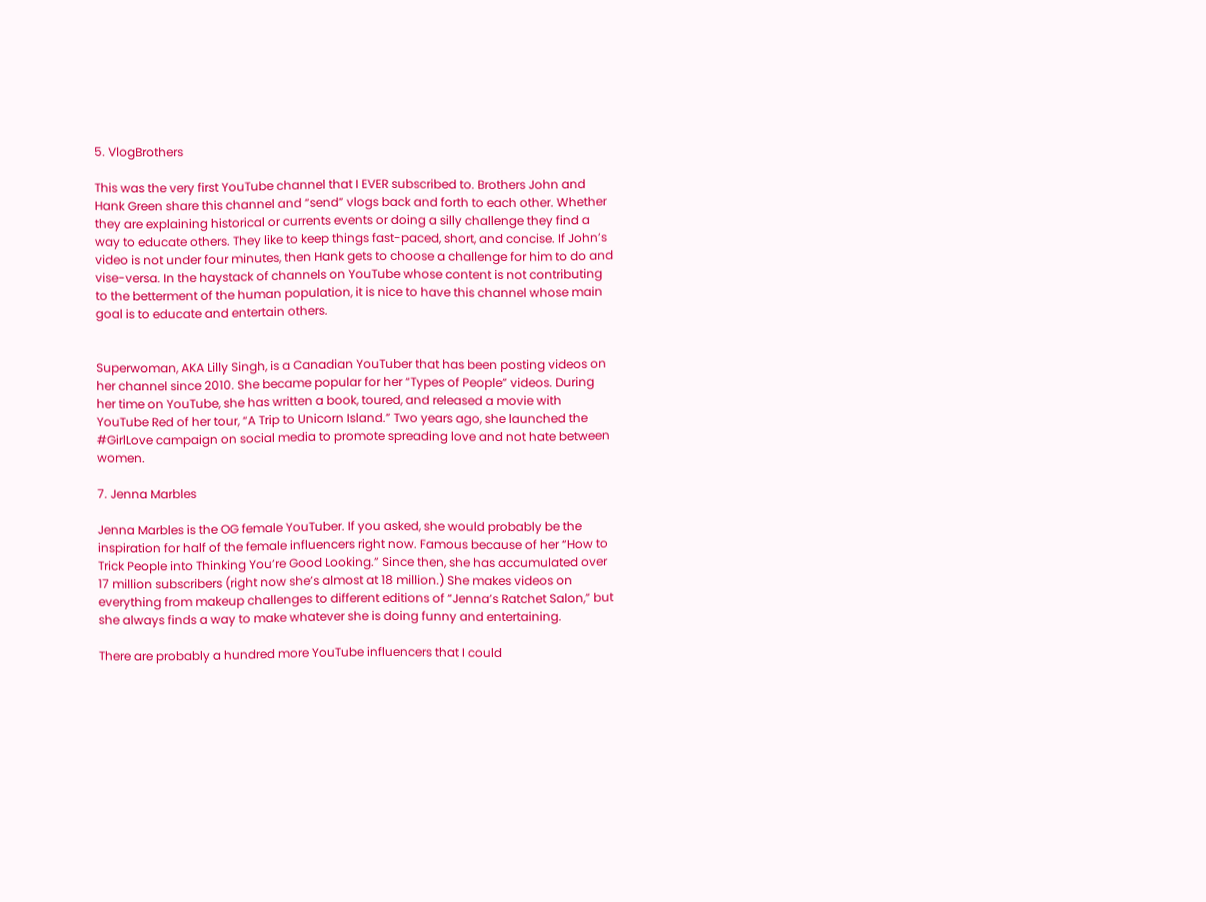5. VlogBrothers

This was the very first YouTube channel that I EVER subscribed to. Brothers John and Hank Green share this channel and “send” vlogs back and forth to each other. Whether they are explaining historical or currents events or doing a silly challenge they find a way to educate others. They like to keep things fast-paced, short, and concise. If John’s video is not under four minutes, then Hank gets to choose a challenge for him to do and vise-versa. In the haystack of channels on YouTube whose content is not contributing to the betterment of the human population, it is nice to have this channel whose main goal is to educate and entertain others.


Superwoman, AKA Lilly Singh, is a Canadian YouTuber that has been posting videos on her channel since 2010. She became popular for her “Types of People” videos. During her time on YouTube, she has written a book, toured, and released a movie with YouTube Red of her tour, “A Trip to Unicorn Island.” Two years ago, she launched the #GirlLove campaign on social media to promote spreading love and not hate between women.

7. Jenna Marbles

Jenna Marbles is the OG female YouTuber. If you asked, she would probably be the inspiration for half of the female influencers right now. Famous because of her “How to Trick People into Thinking You’re Good Looking.” Since then, she has accumulated over 17 million subscribers (right now she’s almost at 18 million.) She makes videos on everything from makeup challenges to different editions of “Jenna’s Ratchet Salon,” but she always finds a way to make whatever she is doing funny and entertaining.

There are probably a hundred more YouTube influencers that I could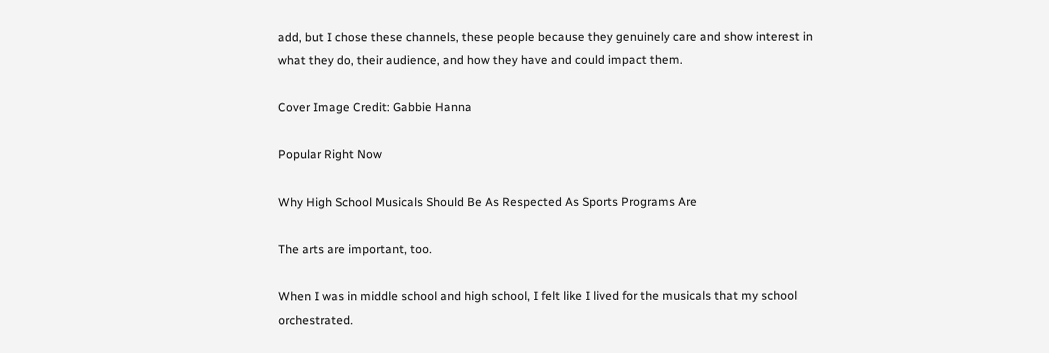add, but I chose these channels, these people because they genuinely care and show interest in what they do, their audience, and how they have and could impact them.

Cover Image Credit: Gabbie Hanna

Popular Right Now

Why High School Musicals Should Be As Respected As Sports Programs Are

The arts are important, too.

When I was in middle school and high school, I felt like I lived for the musicals that my school orchestrated.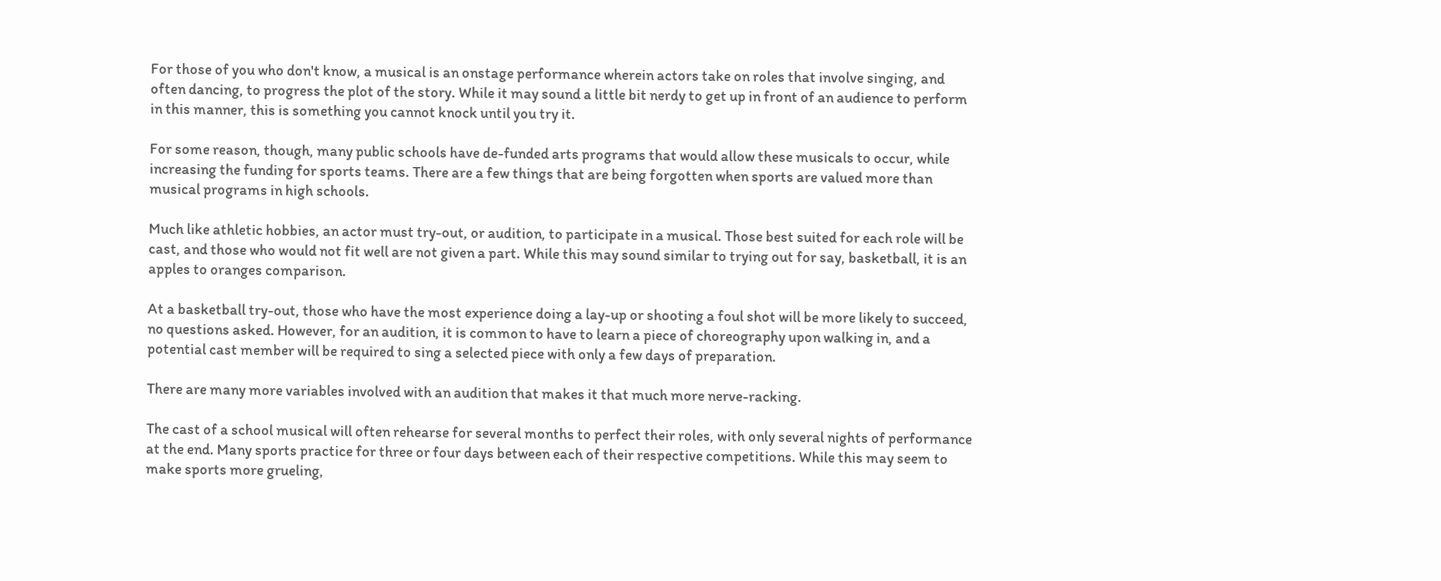For those of you who don't know, a musical is an onstage performance wherein actors take on roles that involve singing, and often dancing, to progress the plot of the story. While it may sound a little bit nerdy to get up in front of an audience to perform in this manner, this is something you cannot knock until you try it.

For some reason, though, many public schools have de-funded arts programs that would allow these musicals to occur, while increasing the funding for sports teams. There are a few things that are being forgotten when sports are valued more than musical programs in high schools.

Much like athletic hobbies, an actor must try-out, or audition, to participate in a musical. Those best suited for each role will be cast, and those who would not fit well are not given a part. While this may sound similar to trying out for say, basketball, it is an apples to oranges comparison.

At a basketball try-out, those who have the most experience doing a lay-up or shooting a foul shot will be more likely to succeed, no questions asked. However, for an audition, it is common to have to learn a piece of choreography upon walking in, and a potential cast member will be required to sing a selected piece with only a few days of preparation.

There are many more variables involved with an audition that makes it that much more nerve-racking.

The cast of a school musical will often rehearse for several months to perfect their roles, with only several nights of performance at the end. Many sports practice for three or four days between each of their respective competitions. While this may seem to make sports more grueling,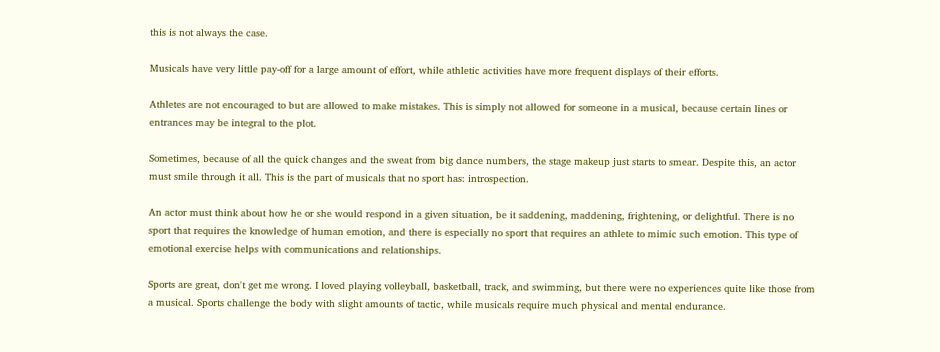this is not always the case.

Musicals have very little pay-off for a large amount of effort, while athletic activities have more frequent displays of their efforts.

Athletes are not encouraged to but are allowed to make mistakes. This is simply not allowed for someone in a musical, because certain lines or entrances may be integral to the plot.

Sometimes, because of all the quick changes and the sweat from big dance numbers, the stage makeup just starts to smear. Despite this, an actor must smile through it all. This is the part of musicals that no sport has: introspection.

An actor must think about how he or she would respond in a given situation, be it saddening, maddening, frightening, or delightful. There is no sport that requires the knowledge of human emotion, and there is especially no sport that requires an athlete to mimic such emotion. This type of emotional exercise helps with communications and relationships.

Sports are great, don't get me wrong. I loved playing volleyball, basketball, track, and swimming, but there were no experiences quite like those from a musical. Sports challenge the body with slight amounts of tactic, while musicals require much physical and mental endurance.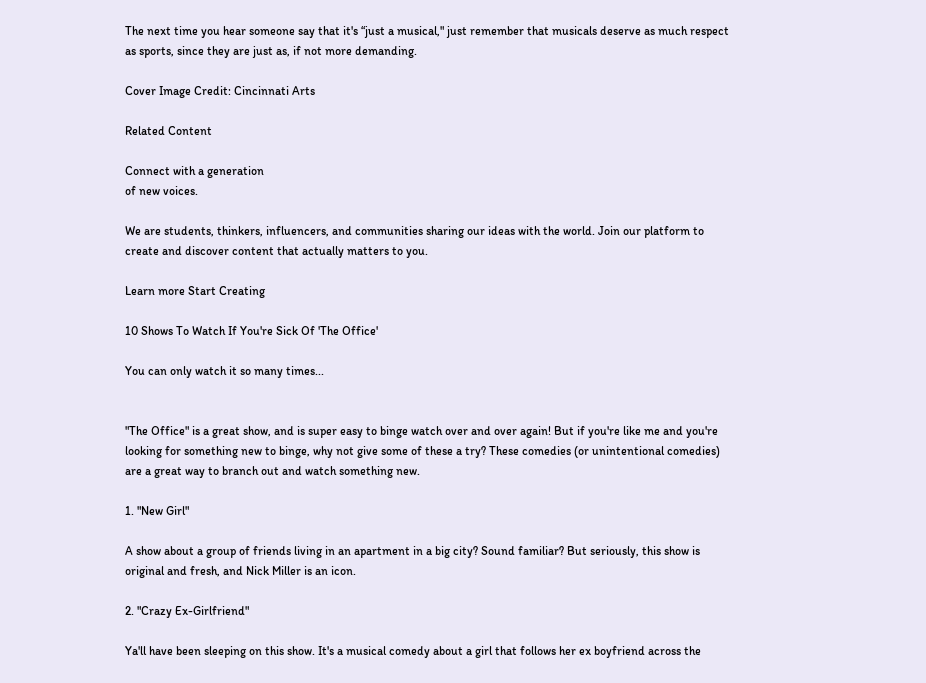The next time you hear someone say that it's “just a musical," just remember that musicals deserve as much respect as sports, since they are just as, if not more demanding.

Cover Image Credit: Cincinnati Arts

Related Content

Connect with a generation
of new voices.

We are students, thinkers, influencers, and communities sharing our ideas with the world. Join our platform to create and discover content that actually matters to you.

Learn more Start Creating

10 Shows To Watch If You're Sick Of 'The Office'

You can only watch it so many times...


"The Office" is a great show, and is super easy to binge watch over and over again! But if you're like me and you're looking for something new to binge, why not give some of these a try? These comedies (or unintentional comedies) are a great way to branch out and watch something new.

1. "New Girl"

A show about a group of friends living in an apartment in a big city? Sound familiar? But seriously, this show is original and fresh, and Nick Miller is an icon.

2. "Crazy Ex-Girlfriend"

Ya'll have been sleeping on this show. It's a musical comedy about a girl that follows her ex boyfriend across the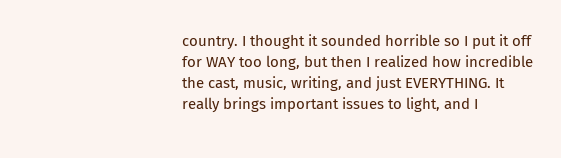country. I thought it sounded horrible so I put it off for WAY too long, but then I realized how incredible the cast, music, writing, and just EVERYTHING. It really brings important issues to light, and I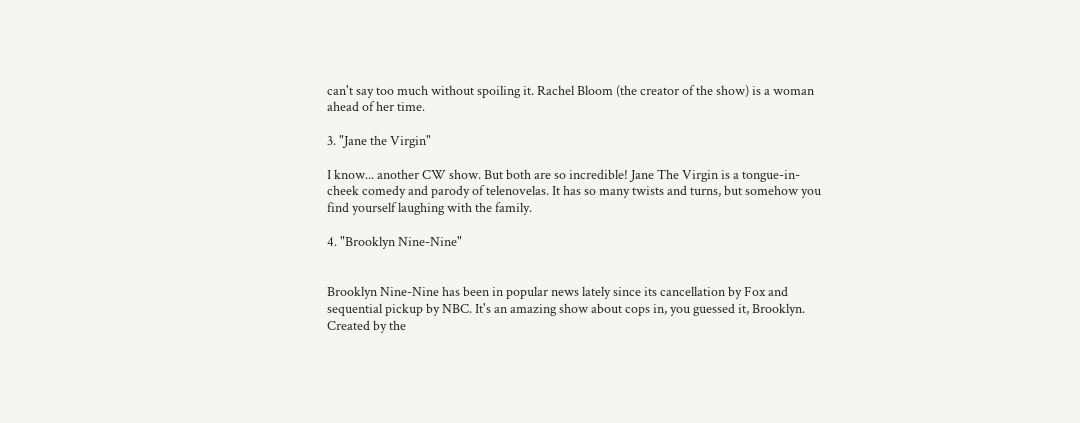can't say too much without spoiling it. Rachel Bloom (the creator of the show) is a woman ahead of her time.

3. "Jane the Virgin"

I know... another CW show. But both are so incredible! Jane The Virgin is a tongue-in-cheek comedy and parody of telenovelas. It has so many twists and turns, but somehow you find yourself laughing with the family.

4. "Brooklyn Nine-Nine"


Brooklyn Nine-Nine has been in popular news lately since its cancellation by Fox and sequential pickup by NBC. It's an amazing show about cops in, you guessed it, Brooklyn. Created by the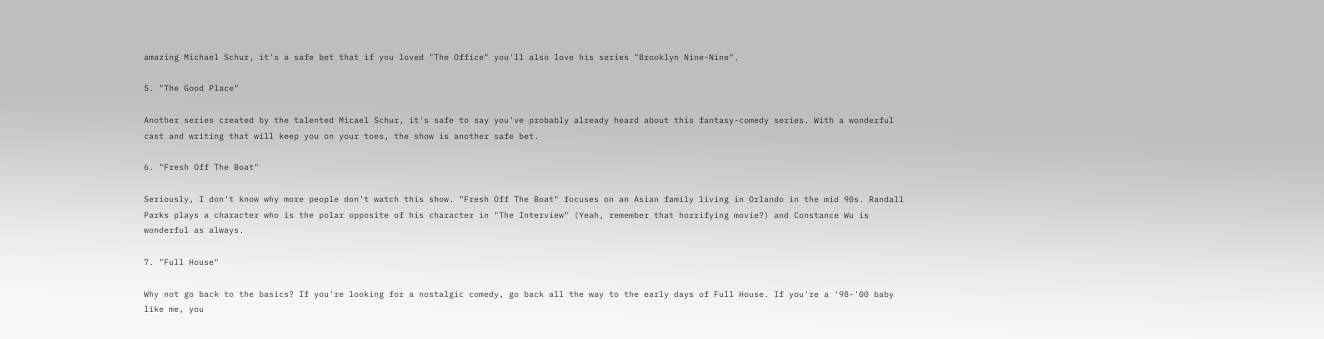amazing Michael Schur, it's a safe bet that if you loved "The Office" you'll also love his series "Brooklyn Nine-Nine".

5. "The Good Place"

Another series created by the talented Micael Schur, it's safe to say you've probably already heard about this fantasy-comedy series. With a wonderful cast and writing that will keep you on your toes, the show is another safe bet.

6. "Fresh Off The Boat"

Seriously, I don't know why more people don't watch this show. "Fresh Off The Boat" focuses on an Asian family living in Orlando in the mid 90s. Randall Parks plays a character who is the polar opposite of his character in "The Interview" (Yeah, remember that horrifying movie?) and Constance Wu is wonderful as always.

7. "Full House"

Why not go back to the basics? If you're looking for a nostalgic comedy, go back all the way to the early days of Full House. If you're a '98-'00 baby like me, you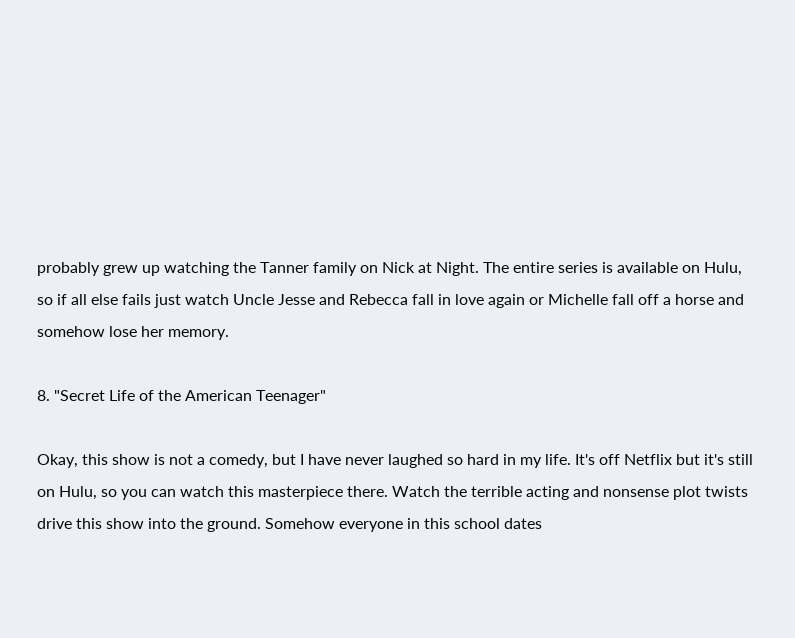probably grew up watching the Tanner family on Nick at Night. The entire series is available on Hulu, so if all else fails just watch Uncle Jesse and Rebecca fall in love again or Michelle fall off a horse and somehow lose her memory.

8. "Secret Life of the American Teenager"

Okay, this show is not a comedy, but I have never laughed so hard in my life. It's off Netflix but it's still on Hulu, so you can watch this masterpiece there. Watch the terrible acting and nonsense plot twists drive this show into the ground. Somehow everyone in this school dates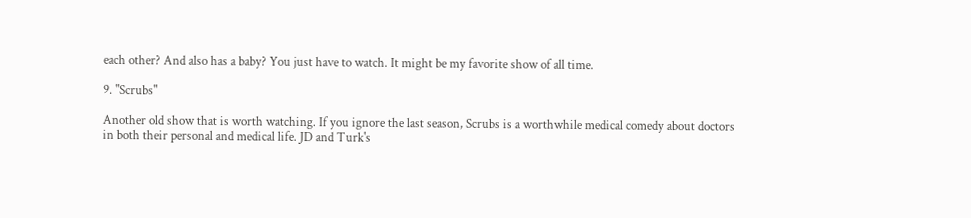each other? And also has a baby? You just have to watch. It might be my favorite show of all time.

9. "Scrubs"

Another old show that is worth watching. If you ignore the last season, Scrubs is a worthwhile medical comedy about doctors in both their personal and medical life. JD and Turk's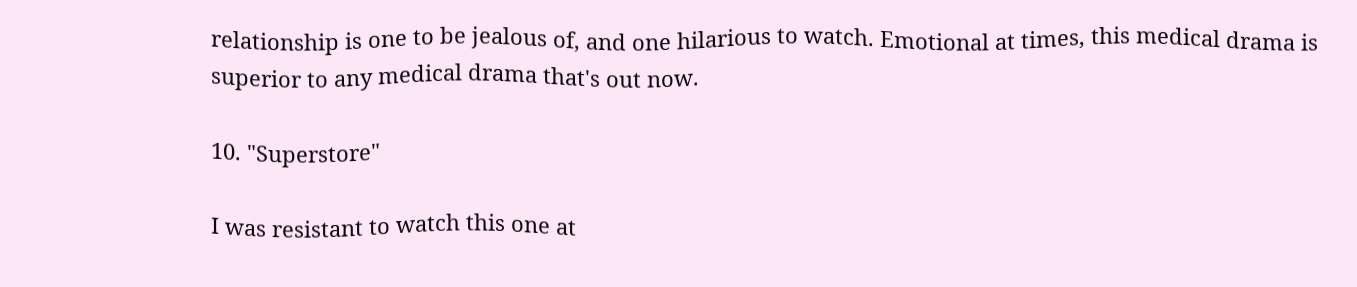relationship is one to be jealous of, and one hilarious to watch. Emotional at times, this medical drama is superior to any medical drama that's out now.

10. "Superstore"

I was resistant to watch this one at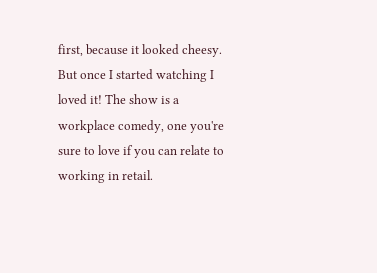first, because it looked cheesy. But once I started watching I loved it! The show is a workplace comedy, one you're sure to love if you can relate to working in retail.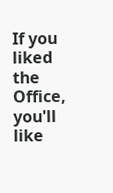If you liked the Office, you'll like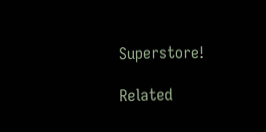Superstore!

Related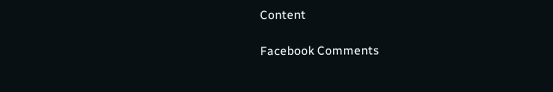Content

Facebook Comments